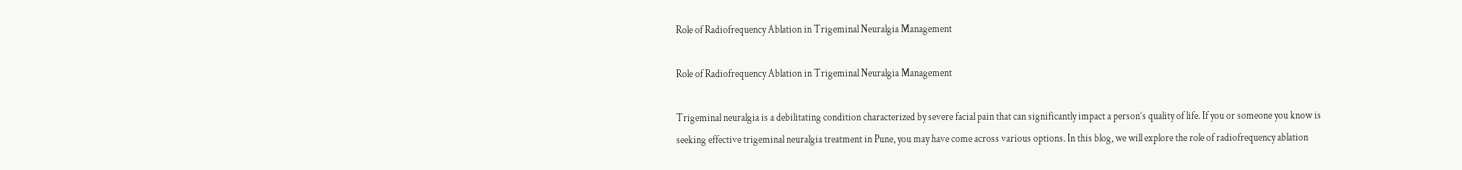Role of Radiofrequency Ablation in Trigeminal Neuralgia Management

Role of Radiofrequency Ablation in Trigeminal Neuralgia Management

Trigeminal neuralgia is a debilitating condition characterized by severe facial pain that can significantly impact a person’s quality of life. If you or someone you know is seeking effective trigeminal neuralgia treatment in Pune, you may have come across various options. In this blog, we will explore the role of radiofrequency ablation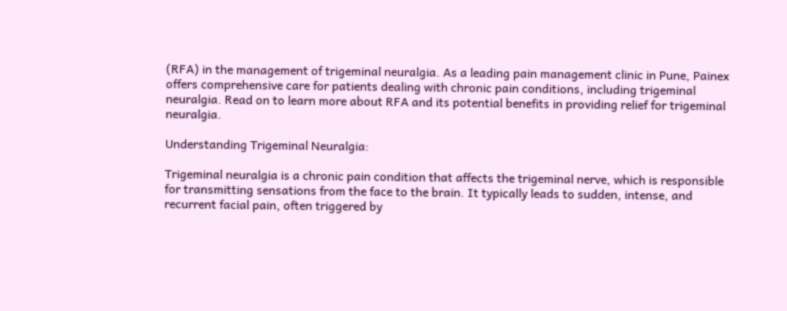(RFA) in the management of trigeminal neuralgia. As a leading pain management clinic in Pune, Painex offers comprehensive care for patients dealing with chronic pain conditions, including trigeminal neuralgia. Read on to learn more about RFA and its potential benefits in providing relief for trigeminal neuralgia.

Understanding Trigeminal Neuralgia:

Trigeminal neuralgia is a chronic pain condition that affects the trigeminal nerve, which is responsible for transmitting sensations from the face to the brain. It typically leads to sudden, intense, and recurrent facial pain, often triggered by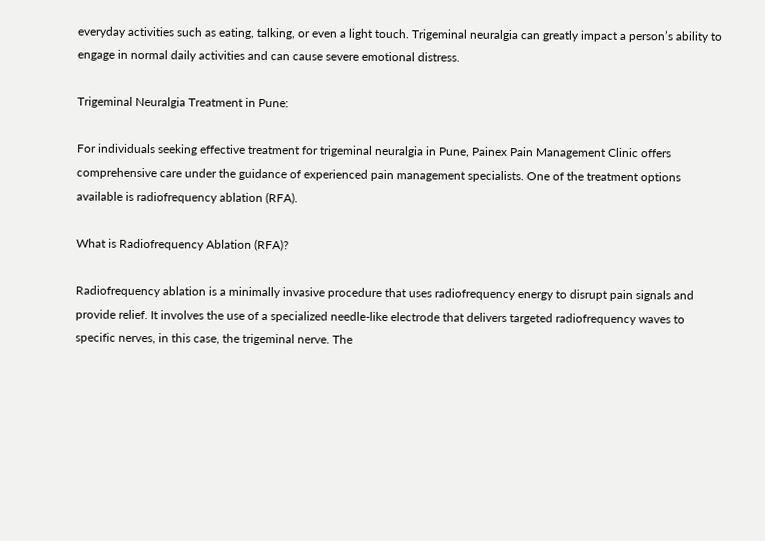everyday activities such as eating, talking, or even a light touch. Trigeminal neuralgia can greatly impact a person’s ability to engage in normal daily activities and can cause severe emotional distress.

Trigeminal Neuralgia Treatment in Pune:

For individuals seeking effective treatment for trigeminal neuralgia in Pune, Painex Pain Management Clinic offers comprehensive care under the guidance of experienced pain management specialists. One of the treatment options available is radiofrequency ablation (RFA).

What is Radiofrequency Ablation (RFA)?

Radiofrequency ablation is a minimally invasive procedure that uses radiofrequency energy to disrupt pain signals and provide relief. It involves the use of a specialized needle-like electrode that delivers targeted radiofrequency waves to specific nerves, in this case, the trigeminal nerve. The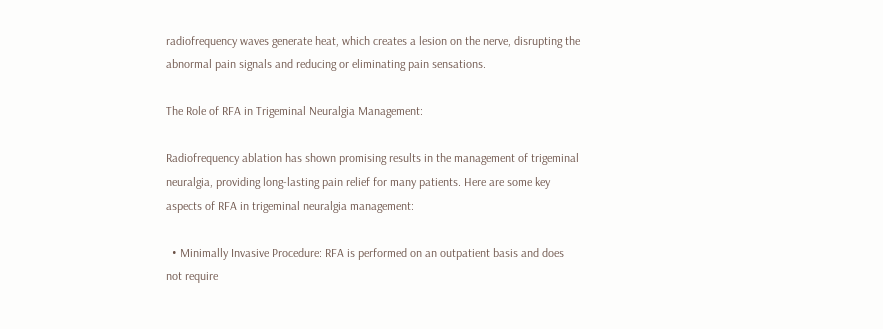radiofrequency waves generate heat, which creates a lesion on the nerve, disrupting the abnormal pain signals and reducing or eliminating pain sensations.

The Role of RFA in Trigeminal Neuralgia Management:

Radiofrequency ablation has shown promising results in the management of trigeminal neuralgia, providing long-lasting pain relief for many patients. Here are some key aspects of RFA in trigeminal neuralgia management:

  • Minimally Invasive Procedure: RFA is performed on an outpatient basis and does not require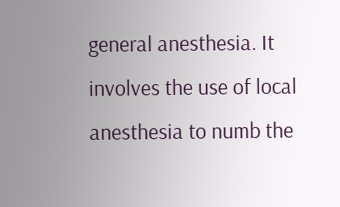general anesthesia. It involves the use of local anesthesia to numb the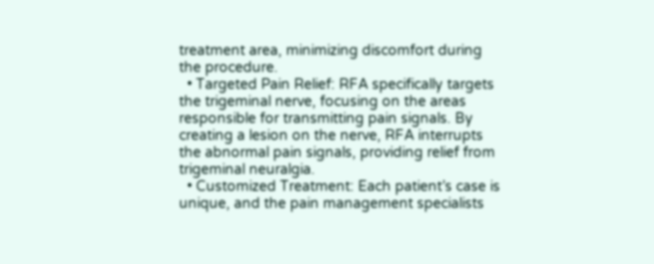treatment area, minimizing discomfort during the procedure.
  • Targeted Pain Relief: RFA specifically targets the trigeminal nerve, focusing on the areas responsible for transmitting pain signals. By creating a lesion on the nerve, RFA interrupts the abnormal pain signals, providing relief from trigeminal neuralgia.
  • Customized Treatment: Each patient’s case is unique, and the pain management specialists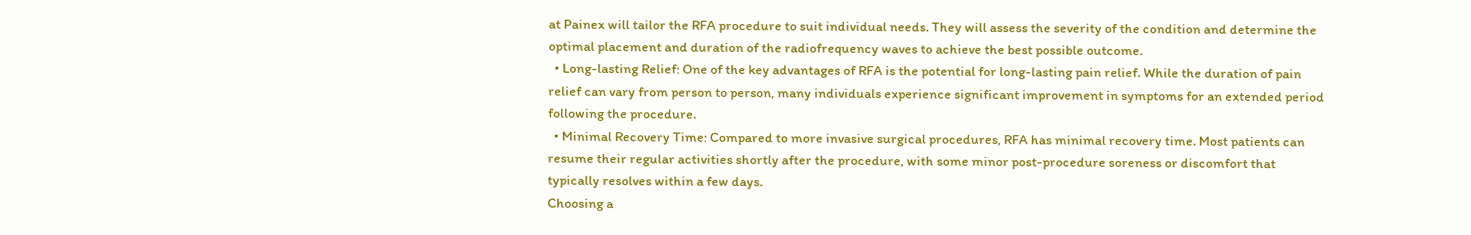at Painex will tailor the RFA procedure to suit individual needs. They will assess the severity of the condition and determine the optimal placement and duration of the radiofrequency waves to achieve the best possible outcome.
  • Long-lasting Relief: One of the key advantages of RFA is the potential for long-lasting pain relief. While the duration of pain relief can vary from person to person, many individuals experience significant improvement in symptoms for an extended period following the procedure.
  • Minimal Recovery Time: Compared to more invasive surgical procedures, RFA has minimal recovery time. Most patients can resume their regular activities shortly after the procedure, with some minor post-procedure soreness or discomfort that typically resolves within a few days.
Choosing a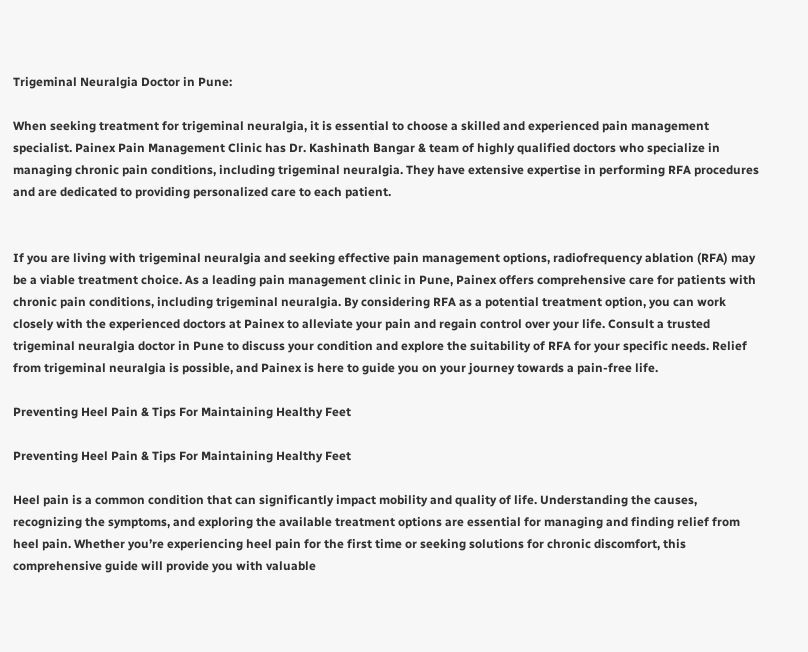Trigeminal Neuralgia Doctor in Pune:

When seeking treatment for trigeminal neuralgia, it is essential to choose a skilled and experienced pain management specialist. Painex Pain Management Clinic has Dr. Kashinath Bangar & team of highly qualified doctors who specialize in managing chronic pain conditions, including trigeminal neuralgia. They have extensive expertise in performing RFA procedures and are dedicated to providing personalized care to each patient.


If you are living with trigeminal neuralgia and seeking effective pain management options, radiofrequency ablation (RFA) may be a viable treatment choice. As a leading pain management clinic in Pune, Painex offers comprehensive care for patients with chronic pain conditions, including trigeminal neuralgia. By considering RFA as a potential treatment option, you can work closely with the experienced doctors at Painex to alleviate your pain and regain control over your life. Consult a trusted trigeminal neuralgia doctor in Pune to discuss your condition and explore the suitability of RFA for your specific needs. Relief from trigeminal neuralgia is possible, and Painex is here to guide you on your journey towards a pain-free life.

Preventing Heel Pain & Tips For Maintaining Healthy Feet

Preventing Heel Pain & Tips For Maintaining Healthy Feet

Heel pain is a common condition that can significantly impact mobility and quality of life. Understanding the causes, recognizing the symptoms, and exploring the available treatment options are essential for managing and finding relief from heel pain. Whether you’re experiencing heel pain for the first time or seeking solutions for chronic discomfort, this comprehensive guide will provide you with valuable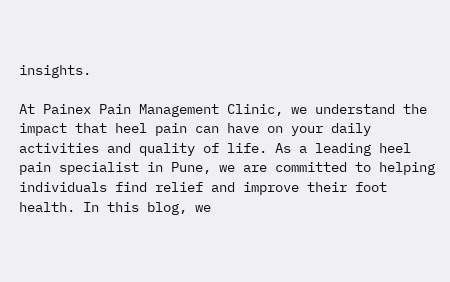insights.

At Painex Pain Management Clinic, we understand the impact that heel pain can have on your daily activities and quality of life. As a leading heel pain specialist in Pune, we are committed to helping individuals find relief and improve their foot health. In this blog, we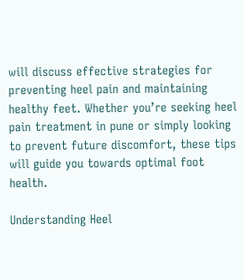will discuss effective strategies for preventing heel pain and maintaining healthy feet. Whether you’re seeking heel pain treatment in pune or simply looking to prevent future discomfort, these tips will guide you towards optimal foot health.

Understanding Heel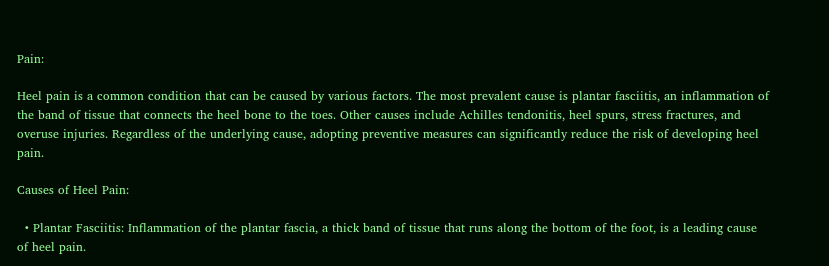Pain:

Heel pain is a common condition that can be caused by various factors. The most prevalent cause is plantar fasciitis, an inflammation of the band of tissue that connects the heel bone to the toes. Other causes include Achilles tendonitis, heel spurs, stress fractures, and overuse injuries. Regardless of the underlying cause, adopting preventive measures can significantly reduce the risk of developing heel pain.

Causes of Heel Pain:

  • Plantar Fasciitis: Inflammation of the plantar fascia, a thick band of tissue that runs along the bottom of the foot, is a leading cause of heel pain.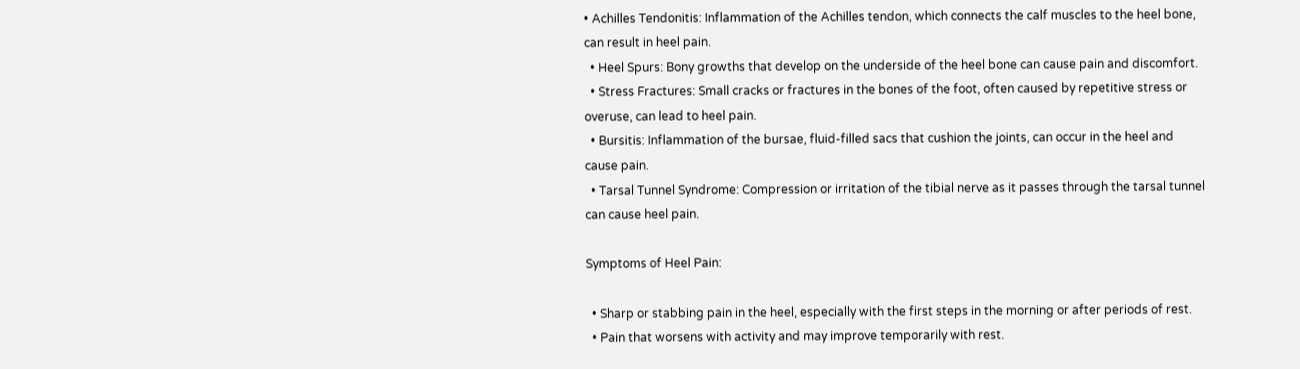• Achilles Tendonitis: Inflammation of the Achilles tendon, which connects the calf muscles to the heel bone, can result in heel pain.
  • Heel Spurs: Bony growths that develop on the underside of the heel bone can cause pain and discomfort.
  • Stress Fractures: Small cracks or fractures in the bones of the foot, often caused by repetitive stress or overuse, can lead to heel pain.
  • Bursitis: Inflammation of the bursae, fluid-filled sacs that cushion the joints, can occur in the heel and cause pain.
  • Tarsal Tunnel Syndrome: Compression or irritation of the tibial nerve as it passes through the tarsal tunnel can cause heel pain.

Symptoms of Heel Pain:

  • Sharp or stabbing pain in the heel, especially with the first steps in the morning or after periods of rest.
  • Pain that worsens with activity and may improve temporarily with rest.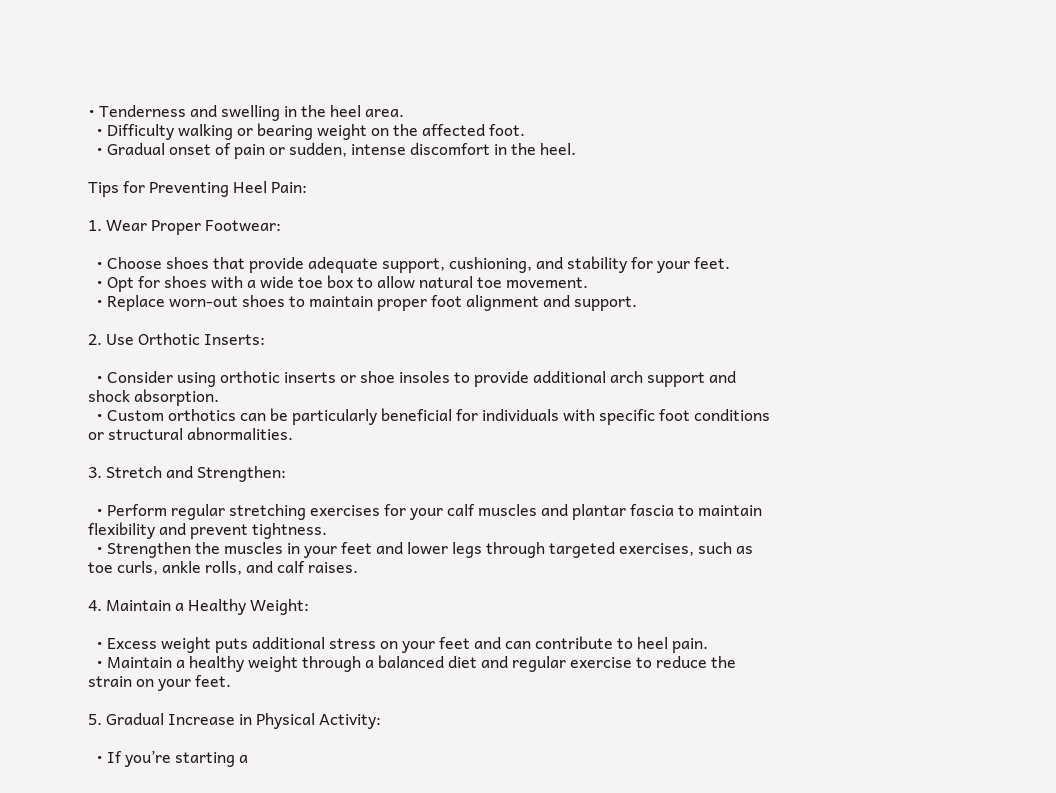• Tenderness and swelling in the heel area.
  • Difficulty walking or bearing weight on the affected foot.
  • Gradual onset of pain or sudden, intense discomfort in the heel.

Tips for Preventing Heel Pain:

1. Wear Proper Footwear:

  • Choose shoes that provide adequate support, cushioning, and stability for your feet.
  • Opt for shoes with a wide toe box to allow natural toe movement.
  • Replace worn-out shoes to maintain proper foot alignment and support.

2. Use Orthotic Inserts:

  • Consider using orthotic inserts or shoe insoles to provide additional arch support and shock absorption.
  • Custom orthotics can be particularly beneficial for individuals with specific foot conditions or structural abnormalities.

3. Stretch and Strengthen:

  • Perform regular stretching exercises for your calf muscles and plantar fascia to maintain flexibility and prevent tightness.
  • Strengthen the muscles in your feet and lower legs through targeted exercises, such as toe curls, ankle rolls, and calf raises.

4. Maintain a Healthy Weight:

  • Excess weight puts additional stress on your feet and can contribute to heel pain.
  • Maintain a healthy weight through a balanced diet and regular exercise to reduce the strain on your feet.

5. Gradual Increase in Physical Activity:

  • If you’re starting a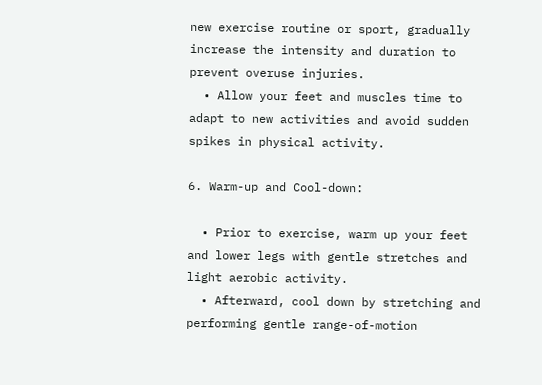new exercise routine or sport, gradually increase the intensity and duration to prevent overuse injuries.
  • Allow your feet and muscles time to adapt to new activities and avoid sudden spikes in physical activity.

6. Warm-up and Cool-down:

  • Prior to exercise, warm up your feet and lower legs with gentle stretches and light aerobic activity.
  • Afterward, cool down by stretching and performing gentle range-of-motion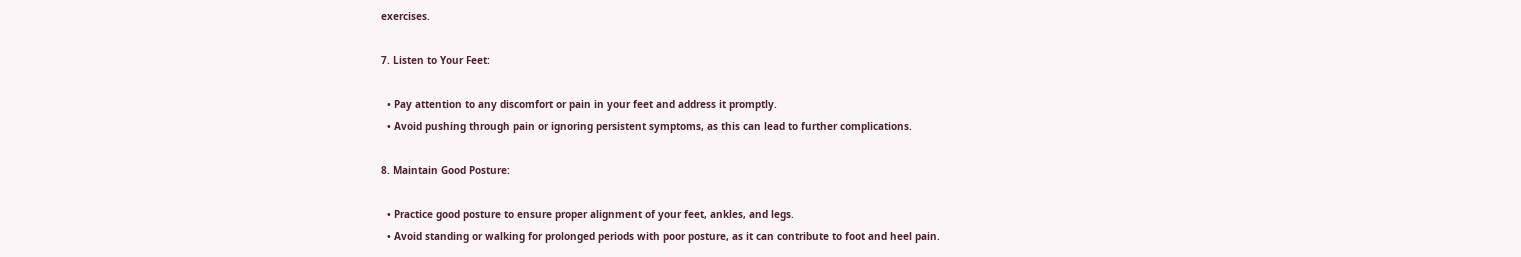exercises.

7. Listen to Your Feet:

  • Pay attention to any discomfort or pain in your feet and address it promptly.
  • Avoid pushing through pain or ignoring persistent symptoms, as this can lead to further complications.

8. Maintain Good Posture:

  • Practice good posture to ensure proper alignment of your feet, ankles, and legs.
  • Avoid standing or walking for prolonged periods with poor posture, as it can contribute to foot and heel pain.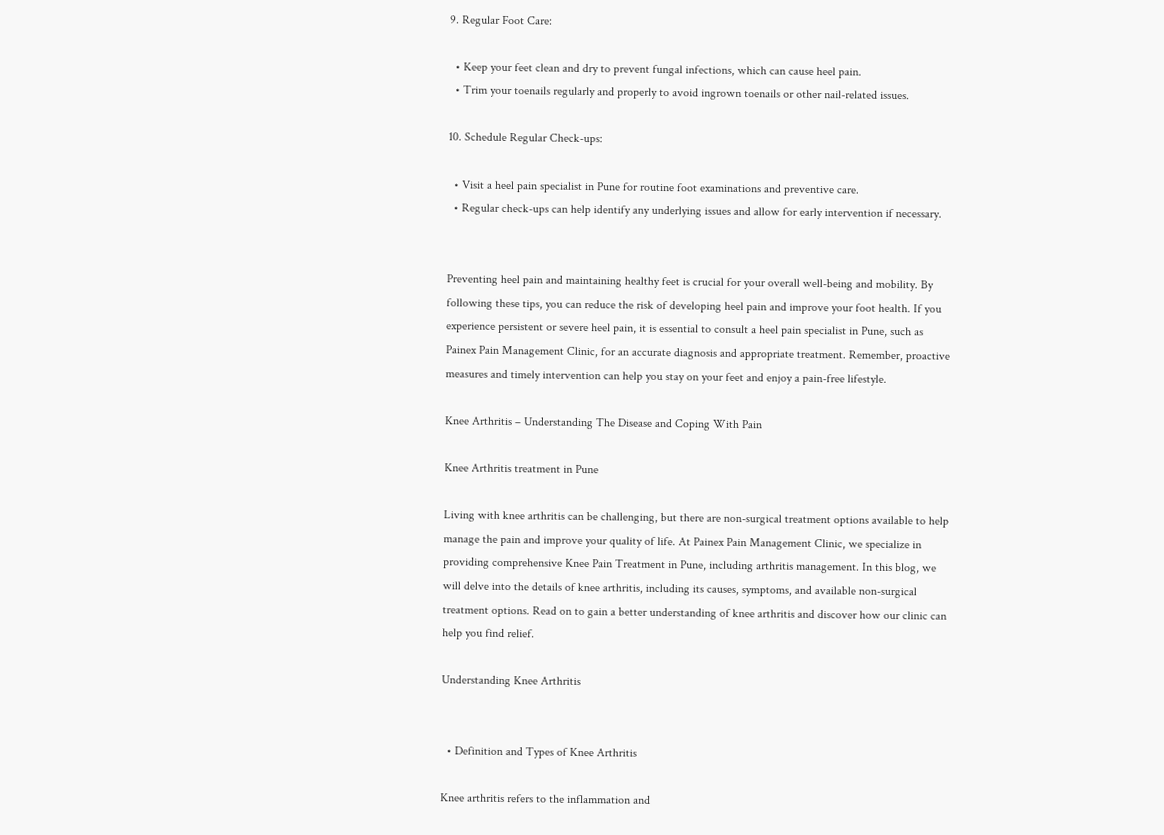9. Regular Foot Care:

  • Keep your feet clean and dry to prevent fungal infections, which can cause heel pain.
  • Trim your toenails regularly and properly to avoid ingrown toenails or other nail-related issues.

10. Schedule Regular Check-ups:

  • Visit a heel pain specialist in Pune for routine foot examinations and preventive care.
  • Regular check-ups can help identify any underlying issues and allow for early intervention if necessary.


Preventing heel pain and maintaining healthy feet is crucial for your overall well-being and mobility. By following these tips, you can reduce the risk of developing heel pain and improve your foot health. If you experience persistent or severe heel pain, it is essential to consult a heel pain specialist in Pune, such as Painex Pain Management Clinic, for an accurate diagnosis and appropriate treatment. Remember, proactive measures and timely intervention can help you stay on your feet and enjoy a pain-free lifestyle.

Knee Arthritis – Understanding The Disease and Coping With Pain

Knee Arthritis treatment in Pune

Living with knee arthritis can be challenging, but there are non-surgical treatment options available to help manage the pain and improve your quality of life. At Painex Pain Management Clinic, we specialize in providing comprehensive Knee Pain Treatment in Pune, including arthritis management. In this blog, we will delve into the details of knee arthritis, including its causes, symptoms, and available non-surgical treatment options. Read on to gain a better understanding of knee arthritis and discover how our clinic can help you find relief.

Understanding Knee Arthritis


  • Definition and Types of Knee Arthritis

Knee arthritis refers to the inflammation and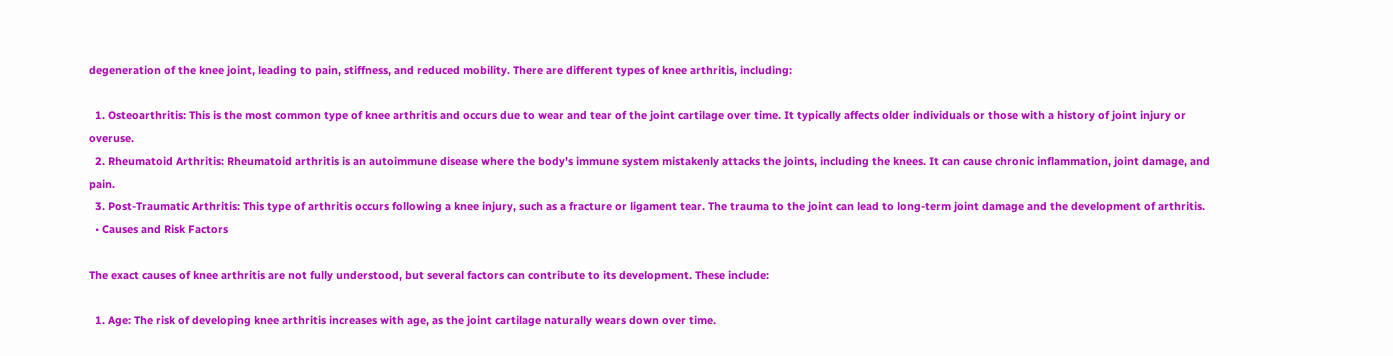degeneration of the knee joint, leading to pain, stiffness, and reduced mobility. There are different types of knee arthritis, including:

  1. Osteoarthritis: This is the most common type of knee arthritis and occurs due to wear and tear of the joint cartilage over time. It typically affects older individuals or those with a history of joint injury or overuse.
  2. Rheumatoid Arthritis: Rheumatoid arthritis is an autoimmune disease where the body’s immune system mistakenly attacks the joints, including the knees. It can cause chronic inflammation, joint damage, and pain.
  3. Post-Traumatic Arthritis: This type of arthritis occurs following a knee injury, such as a fracture or ligament tear. The trauma to the joint can lead to long-term joint damage and the development of arthritis.
  • Causes and Risk Factors

The exact causes of knee arthritis are not fully understood, but several factors can contribute to its development. These include:

  1. Age: The risk of developing knee arthritis increases with age, as the joint cartilage naturally wears down over time.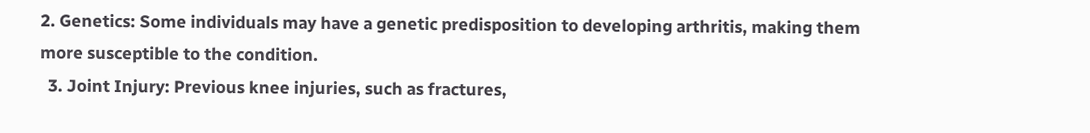2. Genetics: Some individuals may have a genetic predisposition to developing arthritis, making them more susceptible to the condition.
  3. Joint Injury: Previous knee injuries, such as fractures,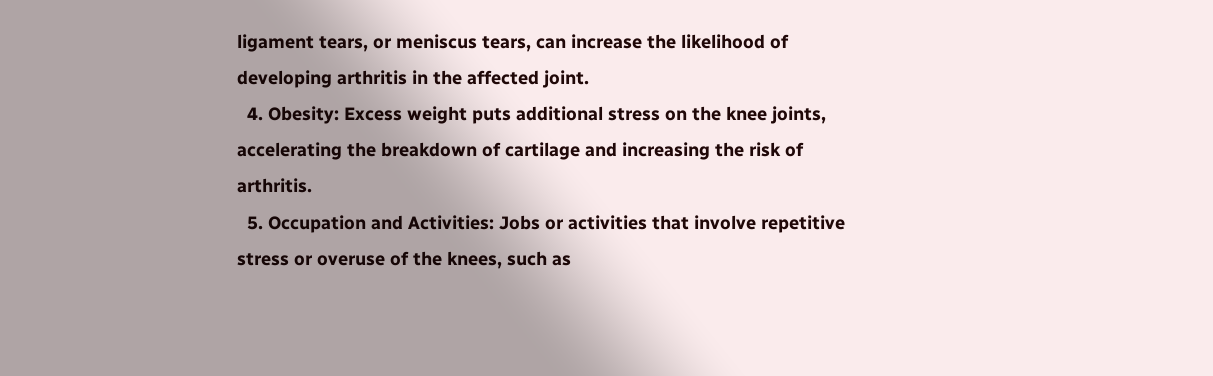ligament tears, or meniscus tears, can increase the likelihood of developing arthritis in the affected joint.
  4. Obesity: Excess weight puts additional stress on the knee joints, accelerating the breakdown of cartilage and increasing the risk of arthritis.
  5. Occupation and Activities: Jobs or activities that involve repetitive stress or overuse of the knees, such as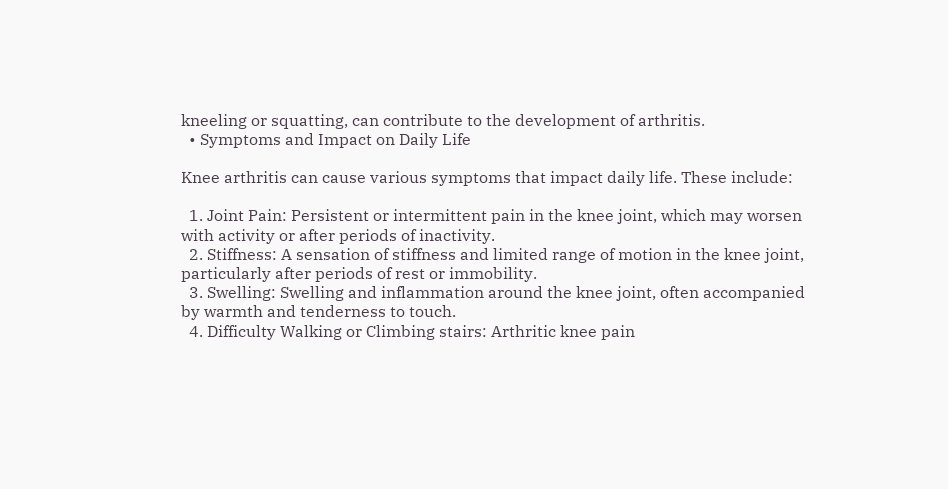kneeling or squatting, can contribute to the development of arthritis.
  • Symptoms and Impact on Daily Life

Knee arthritis can cause various symptoms that impact daily life. These include:

  1. Joint Pain: Persistent or intermittent pain in the knee joint, which may worsen with activity or after periods of inactivity.
  2. Stiffness: A sensation of stiffness and limited range of motion in the knee joint, particularly after periods of rest or immobility.
  3. Swelling: Swelling and inflammation around the knee joint, often accompanied by warmth and tenderness to touch.
  4. Difficulty Walking or Climbing stairs: Arthritic knee pain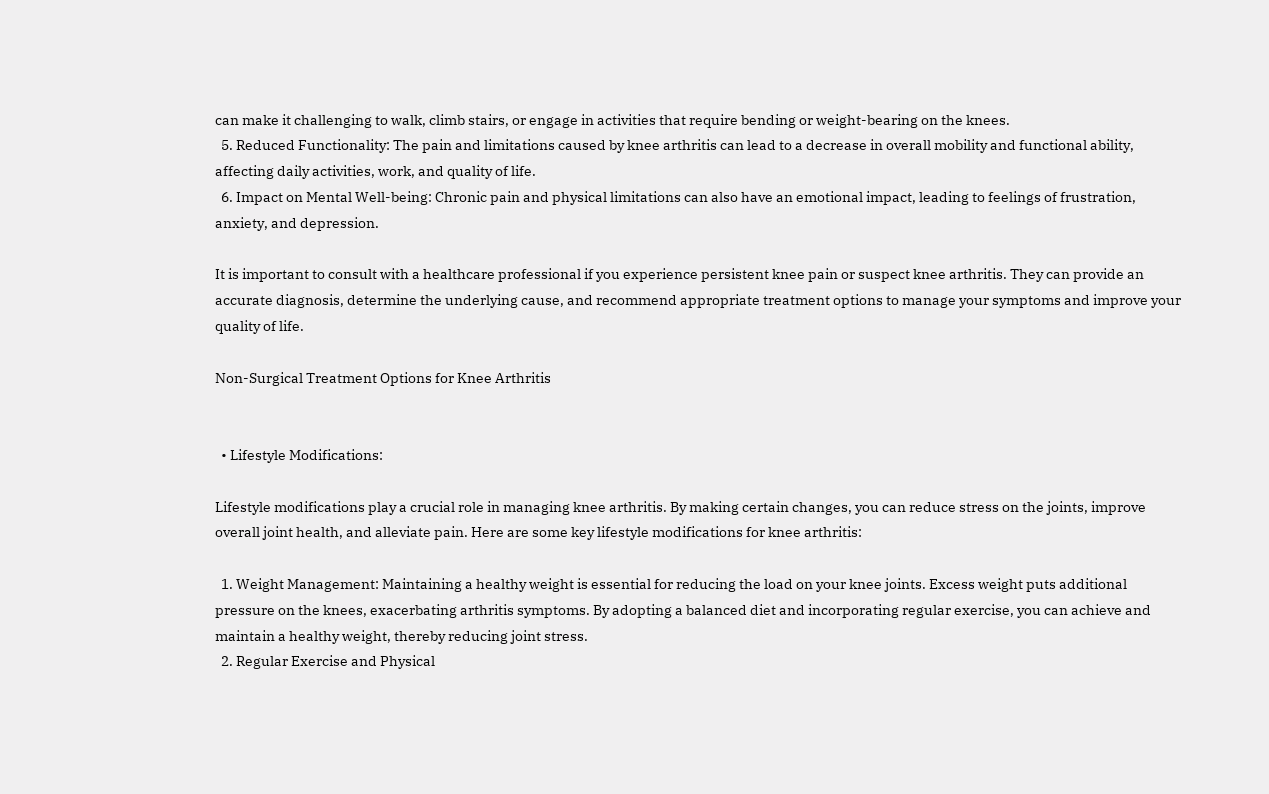can make it challenging to walk, climb stairs, or engage in activities that require bending or weight-bearing on the knees.
  5. Reduced Functionality: The pain and limitations caused by knee arthritis can lead to a decrease in overall mobility and functional ability, affecting daily activities, work, and quality of life.
  6. Impact on Mental Well-being: Chronic pain and physical limitations can also have an emotional impact, leading to feelings of frustration, anxiety, and depression.

It is important to consult with a healthcare professional if you experience persistent knee pain or suspect knee arthritis. They can provide an accurate diagnosis, determine the underlying cause, and recommend appropriate treatment options to manage your symptoms and improve your quality of life.

Non-Surgical Treatment Options for Knee Arthritis


  • Lifestyle Modifications:

Lifestyle modifications play a crucial role in managing knee arthritis. By making certain changes, you can reduce stress on the joints, improve overall joint health, and alleviate pain. Here are some key lifestyle modifications for knee arthritis:

  1. Weight Management: Maintaining a healthy weight is essential for reducing the load on your knee joints. Excess weight puts additional pressure on the knees, exacerbating arthritis symptoms. By adopting a balanced diet and incorporating regular exercise, you can achieve and maintain a healthy weight, thereby reducing joint stress.
  2. Regular Exercise and Physical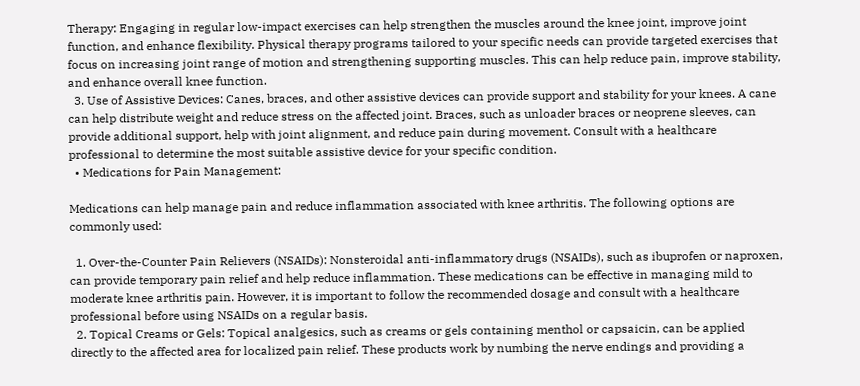Therapy: Engaging in regular low-impact exercises can help strengthen the muscles around the knee joint, improve joint function, and enhance flexibility. Physical therapy programs tailored to your specific needs can provide targeted exercises that focus on increasing joint range of motion and strengthening supporting muscles. This can help reduce pain, improve stability, and enhance overall knee function.
  3. Use of Assistive Devices: Canes, braces, and other assistive devices can provide support and stability for your knees. A cane can help distribute weight and reduce stress on the affected joint. Braces, such as unloader braces or neoprene sleeves, can provide additional support, help with joint alignment, and reduce pain during movement. Consult with a healthcare professional to determine the most suitable assistive device for your specific condition.
  • Medications for Pain Management:

Medications can help manage pain and reduce inflammation associated with knee arthritis. The following options are commonly used:

  1. Over-the-Counter Pain Relievers (NSAIDs): Nonsteroidal anti-inflammatory drugs (NSAIDs), such as ibuprofen or naproxen, can provide temporary pain relief and help reduce inflammation. These medications can be effective in managing mild to moderate knee arthritis pain. However, it is important to follow the recommended dosage and consult with a healthcare professional before using NSAIDs on a regular basis.
  2. Topical Creams or Gels: Topical analgesics, such as creams or gels containing menthol or capsaicin, can be applied directly to the affected area for localized pain relief. These products work by numbing the nerve endings and providing a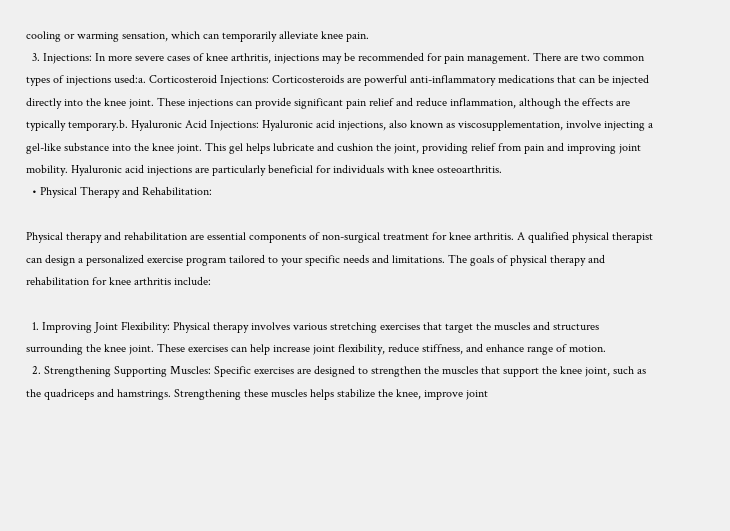cooling or warming sensation, which can temporarily alleviate knee pain.
  3. Injections: In more severe cases of knee arthritis, injections may be recommended for pain management. There are two common types of injections used:a. Corticosteroid Injections: Corticosteroids are powerful anti-inflammatory medications that can be injected directly into the knee joint. These injections can provide significant pain relief and reduce inflammation, although the effects are typically temporary.b. Hyaluronic Acid Injections: Hyaluronic acid injections, also known as viscosupplementation, involve injecting a gel-like substance into the knee joint. This gel helps lubricate and cushion the joint, providing relief from pain and improving joint mobility. Hyaluronic acid injections are particularly beneficial for individuals with knee osteoarthritis.
  • Physical Therapy and Rehabilitation:

Physical therapy and rehabilitation are essential components of non-surgical treatment for knee arthritis. A qualified physical therapist can design a personalized exercise program tailored to your specific needs and limitations. The goals of physical therapy and rehabilitation for knee arthritis include:

  1. Improving Joint Flexibility: Physical therapy involves various stretching exercises that target the muscles and structures surrounding the knee joint. These exercises can help increase joint flexibility, reduce stiffness, and enhance range of motion.
  2. Strengthening Supporting Muscles: Specific exercises are designed to strengthen the muscles that support the knee joint, such as the quadriceps and hamstrings. Strengthening these muscles helps stabilize the knee, improve joint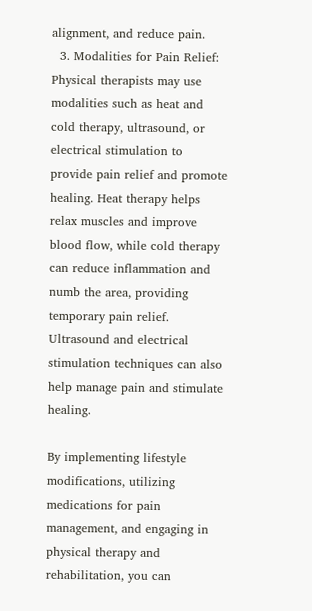alignment, and reduce pain.
  3. Modalities for Pain Relief: Physical therapists may use modalities such as heat and cold therapy, ultrasound, or electrical stimulation to provide pain relief and promote healing. Heat therapy helps relax muscles and improve blood flow, while cold therapy can reduce inflammation and numb the area, providing temporary pain relief. Ultrasound and electrical stimulation techniques can also help manage pain and stimulate healing.

By implementing lifestyle modifications, utilizing medications for pain management, and engaging in physical therapy and rehabilitation, you can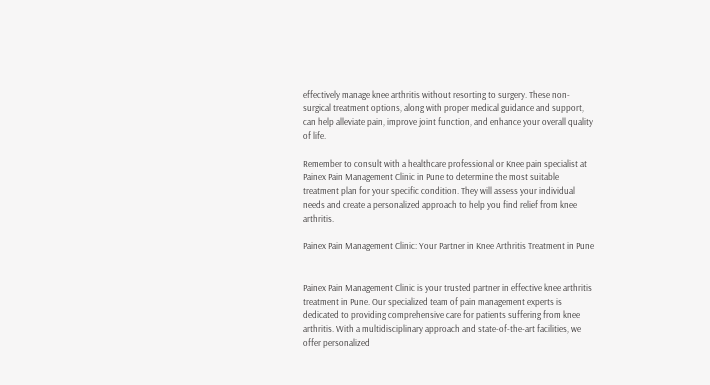effectively manage knee arthritis without resorting to surgery. These non-surgical treatment options, along with proper medical guidance and support, can help alleviate pain, improve joint function, and enhance your overall quality of life.

Remember to consult with a healthcare professional or Knee pain specialist at Painex Pain Management Clinic in Pune to determine the most suitable treatment plan for your specific condition. They will assess your individual needs and create a personalized approach to help you find relief from knee arthritis.

Painex Pain Management Clinic: Your Partner in Knee Arthritis Treatment in Pune


Painex Pain Management Clinic is your trusted partner in effective knee arthritis treatment in Pune. Our specialized team of pain management experts is dedicated to providing comprehensive care for patients suffering from knee arthritis. With a multidisciplinary approach and state-of-the-art facilities, we offer personalized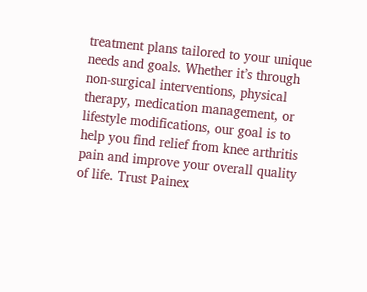treatment plans tailored to your unique needs and goals. Whether it’s through non-surgical interventions, physical therapy, medication management, or lifestyle modifications, our goal is to help you find relief from knee arthritis pain and improve your overall quality of life. Trust Painex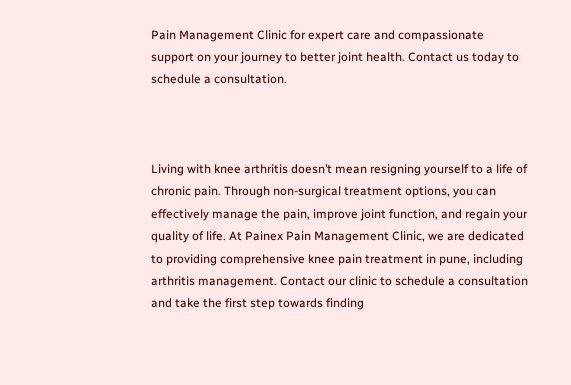Pain Management Clinic for expert care and compassionate support on your journey to better joint health. Contact us today to schedule a consultation.



Living with knee arthritis doesn’t mean resigning yourself to a life of chronic pain. Through non-surgical treatment options, you can effectively manage the pain, improve joint function, and regain your quality of life. At Painex Pain Management Clinic, we are dedicated to providing comprehensive knee pain treatment in pune, including arthritis management. Contact our clinic to schedule a consultation and take the first step towards finding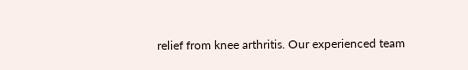relief from knee arthritis. Our experienced team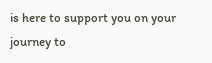is here to support you on your journey to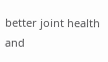better joint health and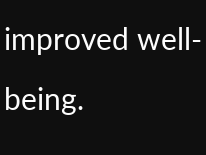improved well-being.